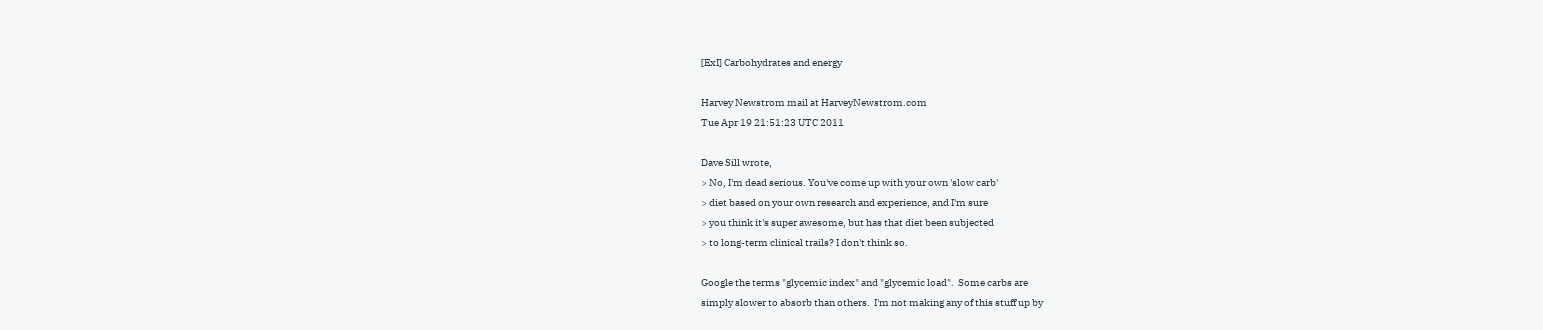[ExI] Carbohydrates and energy

Harvey Newstrom mail at HarveyNewstrom.com
Tue Apr 19 21:51:23 UTC 2011

Dave Sill wrote,
> No, I'm dead serious. You've come up with your own 'slow carb'
> diet based on your own research and experience, and I'm sure
> you think it's super awesome, but has that diet been subjected
> to long-term clinical trails? I don't think so.

Google the terms "glycemic index" and "glycemic load".  Some carbs are
simply slower to absorb than others.  I'm not making any of this stuff up by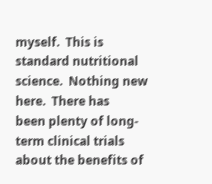myself.  This is standard nutritional science.  Nothing new here.  There has
been plenty of long-term clinical trials about the benefits of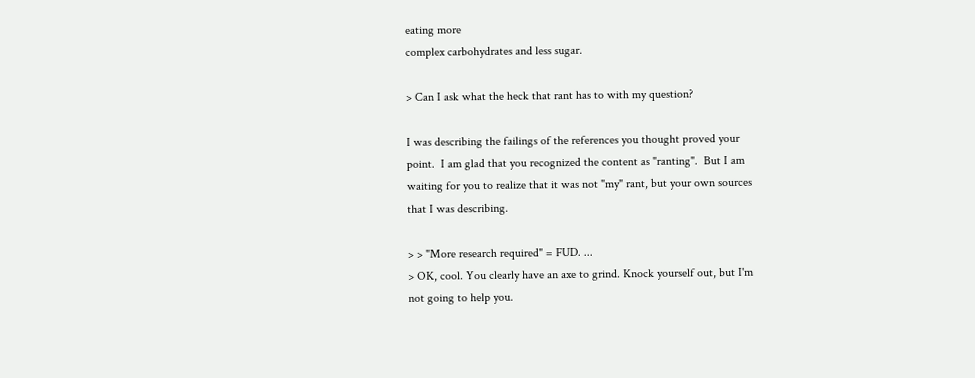eating more
complex carbohydrates and less sugar.

> Can I ask what the heck that rant has to with my question?

I was describing the failings of the references you thought proved your
point.  I am glad that you recognized the content as "ranting".  But I am
waiting for you to realize that it was not "my" rant, but your own sources
that I was describing.

> > "More research required" = FUD. ...
> OK, cool. You clearly have an axe to grind. Knock yourself out, but I'm
not going to help you.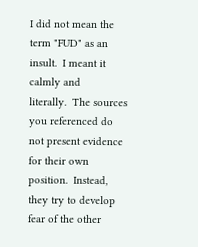I did not mean the term "FUD" as an insult.  I meant it calmly and
literally.  The sources you referenced do not present evidence for their own
position.  Instead, they try to develop fear of the other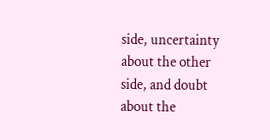side, uncertainty
about the other side, and doubt about the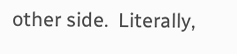other side.  Literally,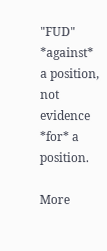"FUD"
*against* a position, not evidence *for* a position.

More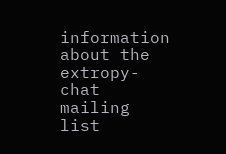information about the extropy-chat mailing list